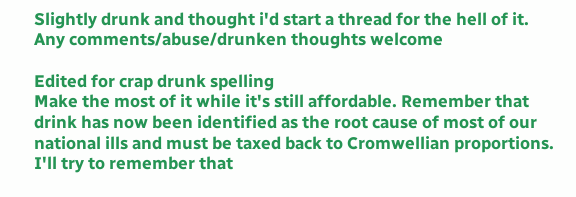Slightly drunk and thought i'd start a thread for the hell of it. Any comments/abuse/drunken thoughts welcome

Edited for crap drunk spelling
Make the most of it while it's still affordable. Remember that drink has now been identified as the root cause of most of our national ills and must be taxed back to Cromwellian proportions. I'll try to remember that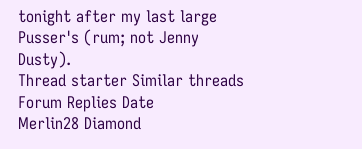tonight after my last large Pusser's (rum; not Jenny Dusty).
Thread starter Similar threads Forum Replies Date
Merlin28 Diamond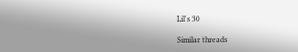Lil's 30

Similar threads